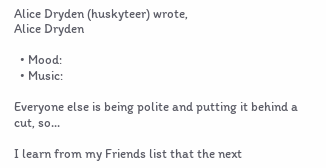Alice Dryden (huskyteer) wrote,
Alice Dryden

  • Mood:
  • Music:

Everyone else is being polite and putting it behind a cut, so...

I learn from my Friends list that the next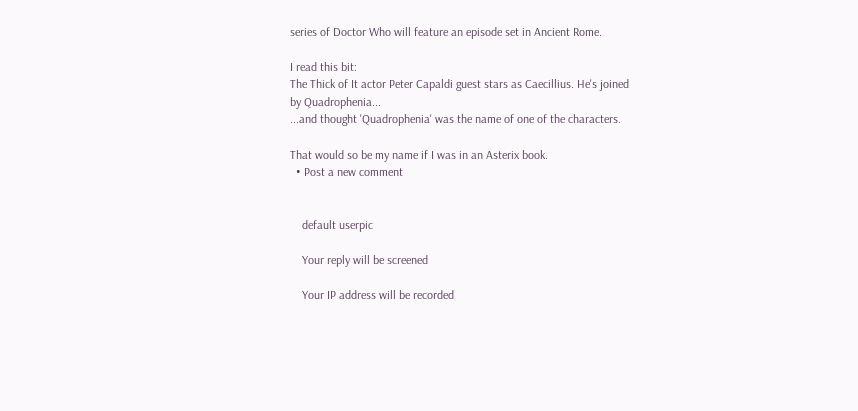series of Doctor Who will feature an episode set in Ancient Rome.

I read this bit:
The Thick of It actor Peter Capaldi guest stars as Caecillius. He's joined by Quadrophenia...
...and thought 'Quadrophenia' was the name of one of the characters.

That would so be my name if I was in an Asterix book.
  • Post a new comment


    default userpic

    Your reply will be screened

    Your IP address will be recorded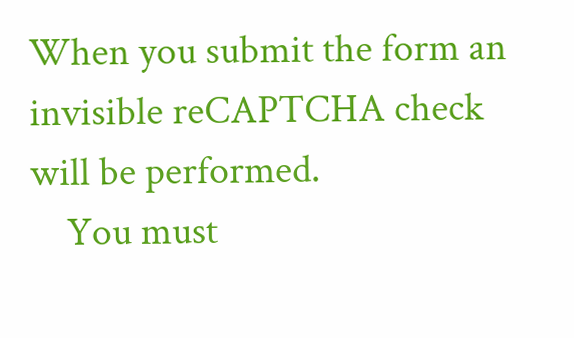When you submit the form an invisible reCAPTCHA check will be performed.
    You must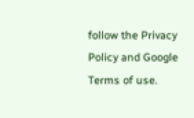follow the Privacy Policy and Google Terms of use.